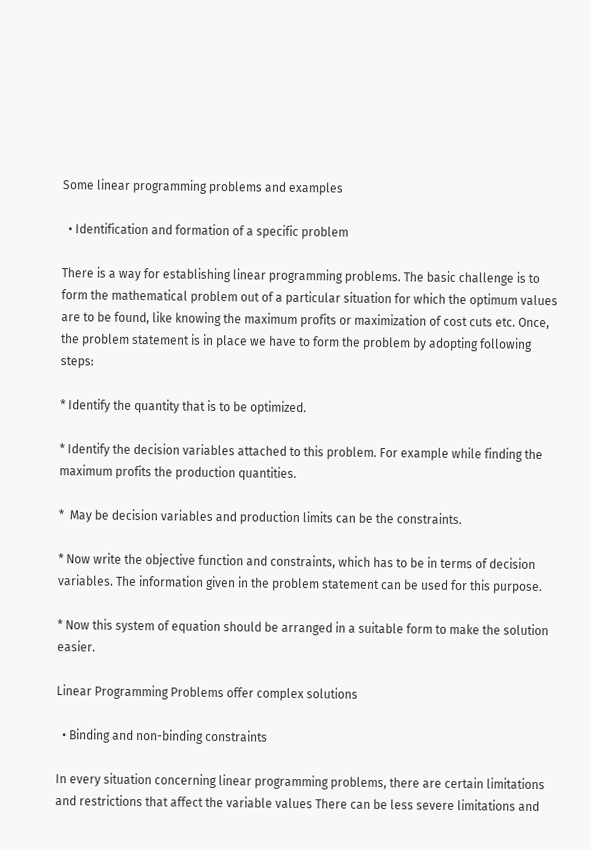Some linear programming problems and examples

  • Identification and formation of a specific problem

There is a way for establishing linear programming problems. The basic challenge is to form the mathematical problem out of a particular situation for which the optimum values are to be found, like knowing the maximum profits or maximization of cost cuts etc. Once, the problem statement is in place we have to form the problem by adopting following steps:

* Identify the quantity that is to be optimized.

* Identify the decision variables attached to this problem. For example while finding the maximum profits the production quantities.

*  May be decision variables and production limits can be the constraints.

* Now write the objective function and constraints, which has to be in terms of decision variables. The information given in the problem statement can be used for this purpose.

* Now this system of equation should be arranged in a suitable form to make the solution easier.

Linear Programming Problems offer complex solutions

  • Binding and non-binding constraints

In every situation concerning linear programming problems, there are certain limitations and restrictions that affect the variable values There can be less severe limitations and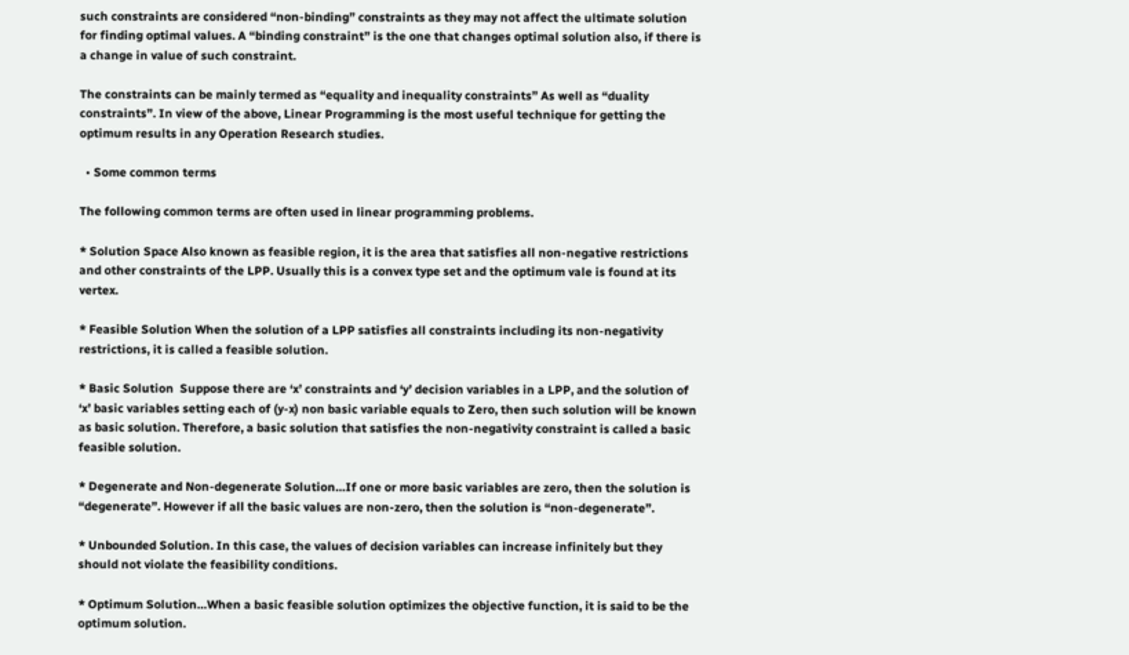such constraints are considered “non-binding” constraints as they may not affect the ultimate solution for finding optimal values. A “binding constraint” is the one that changes optimal solution also, if there is a change in value of such constraint.

The constraints can be mainly termed as “equality and inequality constraints” As well as “duality constraints”. In view of the above, Linear Programming is the most useful technique for getting the optimum results in any Operation Research studies.

  • Some common terms

The following common terms are often used in linear programming problems.

* Solution Space Also known as feasible region, it is the area that satisfies all non-negative restrictions and other constraints of the LPP. Usually this is a convex type set and the optimum vale is found at its vertex.

* Feasible Solution When the solution of a LPP satisfies all constraints including its non-negativity restrictions, it is called a feasible solution.

* Basic Solution  Suppose there are ‘x’ constraints and ‘y’ decision variables in a LPP, and the solution of ‘x’ basic variables setting each of (y-x) non basic variable equals to Zero, then such solution will be known as basic solution. Therefore, a basic solution that satisfies the non-negativity constraint is called a basic feasible solution.

* Degenerate and Non-degenerate Solution…If one or more basic variables are zero, then the solution is “degenerate”. However if all the basic values are non-zero, then the solution is “non-degenerate”.

* Unbounded Solution. In this case, the values of decision variables can increase infinitely but they should not violate the feasibility conditions.

* Optimum Solution…When a basic feasible solution optimizes the objective function, it is said to be the optimum solution.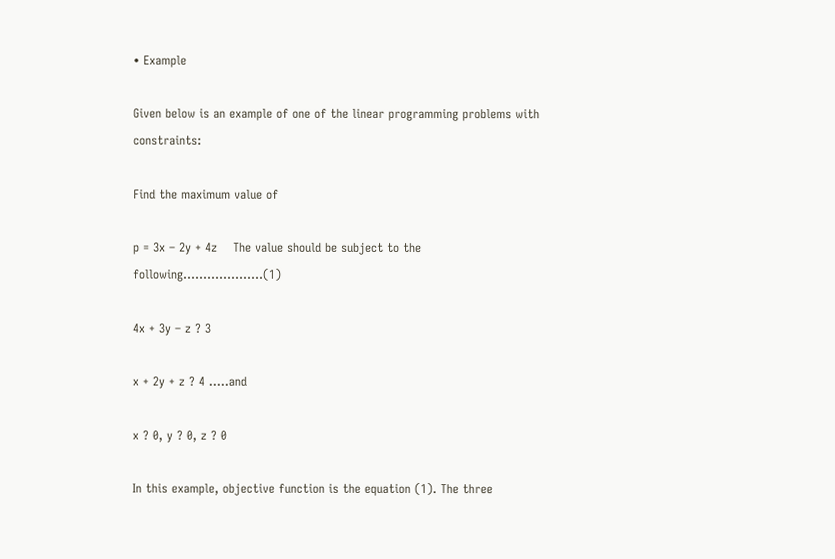• Example

Given below is an example of one of the linear programming problems with constraints:

Find the maximum value of

p = 3x – 2y + 4z    The value should be subject to the following………………..(1)

4x + 3y – z ? 3

x + 2y + z ? 4 …..and

x ? 0, y ? 0, z ? 0

In this example, objective function is the equation (1). The three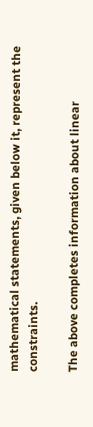mathematical statements, given below it, represent the constraints.

The above completes information about linear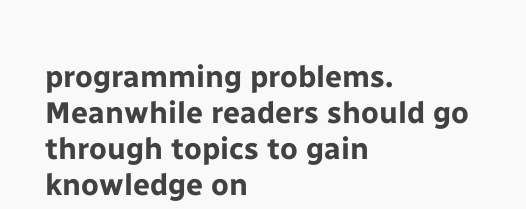programming problems. Meanwhile readers should go through topics to gain knowledge on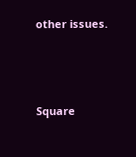other issues.



Square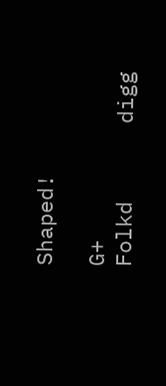Shaped!

G+             Folkd      digg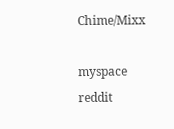Chime/Mixx

myspace           reddit